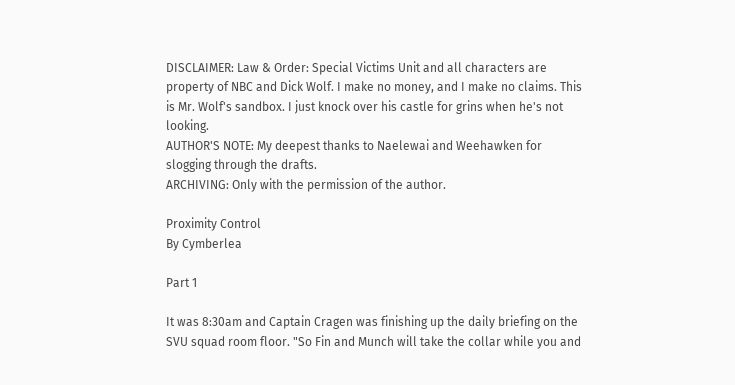DISCLAIMER: Law & Order: Special Victims Unit and all characters are property of NBC and Dick Wolf. I make no money, and I make no claims. This is Mr. Wolf's sandbox. I just knock over his castle for grins when he's not looking.
AUTHOR'S NOTE: My deepest thanks to Naelewai and Weehawken for slogging through the drafts.
ARCHIVING: Only with the permission of the author.

Proximity Control
By Cymberlea

Part 1

It was 8:30am and Captain Cragen was finishing up the daily briefing on the SVU squad room floor. "So Fin and Munch will take the collar while you and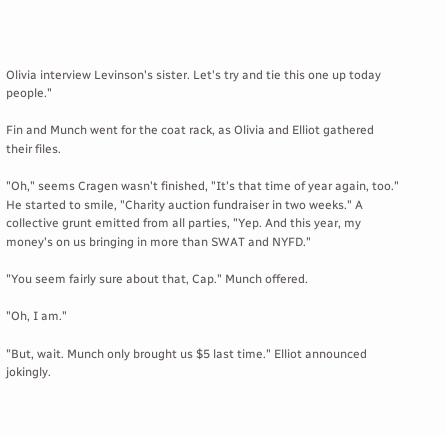Olivia interview Levinson's sister. Let's try and tie this one up today people."

Fin and Munch went for the coat rack, as Olivia and Elliot gathered their files.

"Oh," seems Cragen wasn't finished, "It's that time of year again, too." He started to smile, "Charity auction fundraiser in two weeks." A collective grunt emitted from all parties, "Yep. And this year, my money's on us bringing in more than SWAT and NYFD."

"You seem fairly sure about that, Cap." Munch offered.

"Oh, I am."

"But, wait. Munch only brought us $5 last time." Elliot announced jokingly.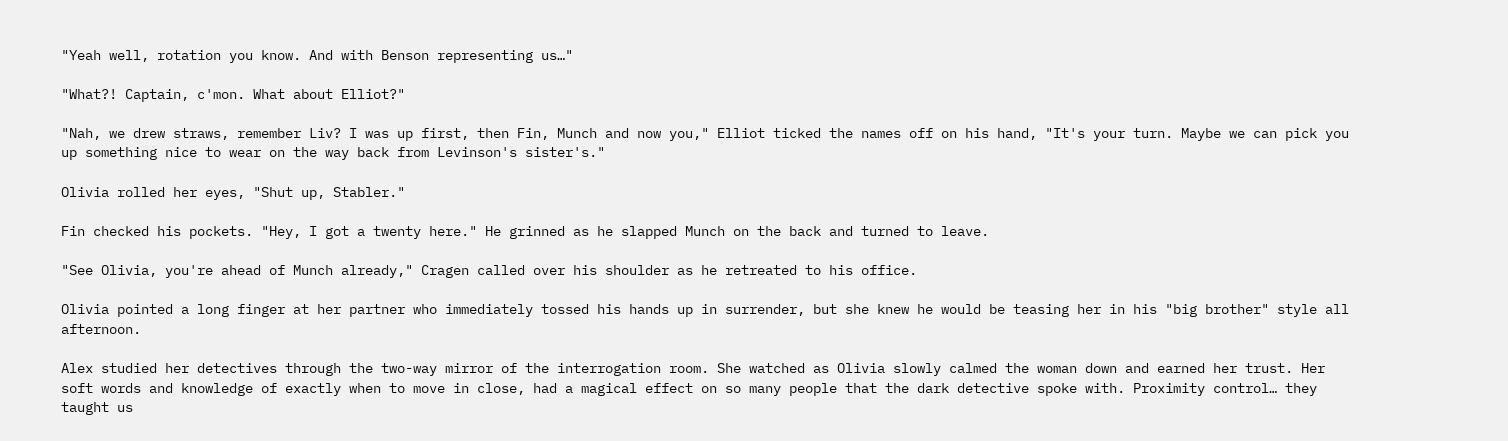"Yeah well, rotation you know. And with Benson representing us…"

"What?! Captain, c'mon. What about Elliot?"

"Nah, we drew straws, remember Liv? I was up first, then Fin, Munch and now you," Elliot ticked the names off on his hand, "It's your turn. Maybe we can pick you up something nice to wear on the way back from Levinson's sister's."

Olivia rolled her eyes, "Shut up, Stabler."

Fin checked his pockets. "Hey, I got a twenty here." He grinned as he slapped Munch on the back and turned to leave.

"See Olivia, you're ahead of Munch already," Cragen called over his shoulder as he retreated to his office.

Olivia pointed a long finger at her partner who immediately tossed his hands up in surrender, but she knew he would be teasing her in his "big brother" style all afternoon.

Alex studied her detectives through the two-way mirror of the interrogation room. She watched as Olivia slowly calmed the woman down and earned her trust. Her soft words and knowledge of exactly when to move in close, had a magical effect on so many people that the dark detective spoke with. Proximity control… they taught us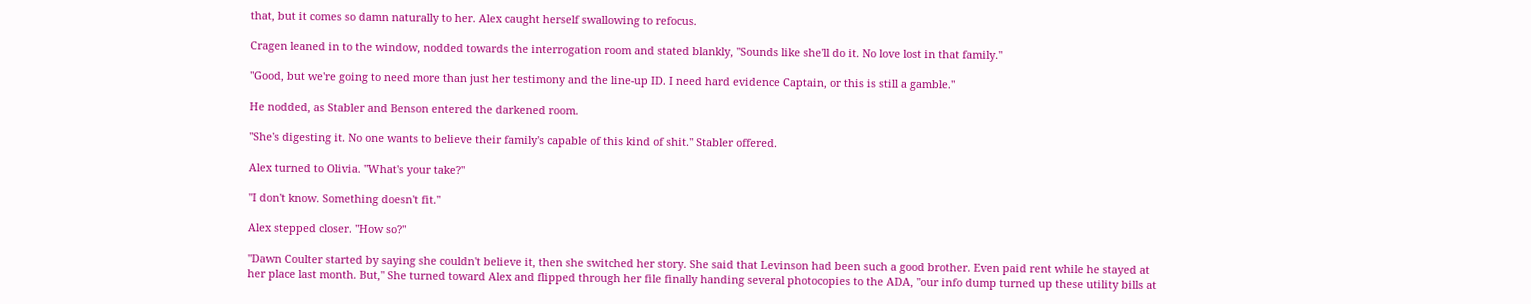that, but it comes so damn naturally to her. Alex caught herself swallowing to refocus.

Cragen leaned in to the window, nodded towards the interrogation room and stated blankly, "Sounds like she'll do it. No love lost in that family."

"Good, but we're going to need more than just her testimony and the line-up ID. I need hard evidence Captain, or this is still a gamble."

He nodded, as Stabler and Benson entered the darkened room.

"She's digesting it. No one wants to believe their family's capable of this kind of shit." Stabler offered.

Alex turned to Olivia. "What's your take?"

"I don't know. Something doesn't fit."

Alex stepped closer. "How so?"

"Dawn Coulter started by saying she couldn't believe it, then she switched her story. She said that Levinson had been such a good brother. Even paid rent while he stayed at her place last month. But," She turned toward Alex and flipped through her file finally handing several photocopies to the ADA, "our info dump turned up these utility bills at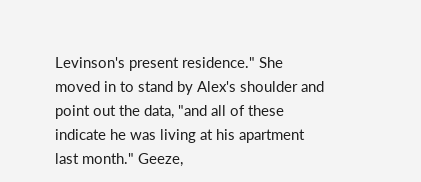Levinson's present residence." She moved in to stand by Alex's shoulder and point out the data, "and all of these indicate he was living at his apartment last month." Geeze,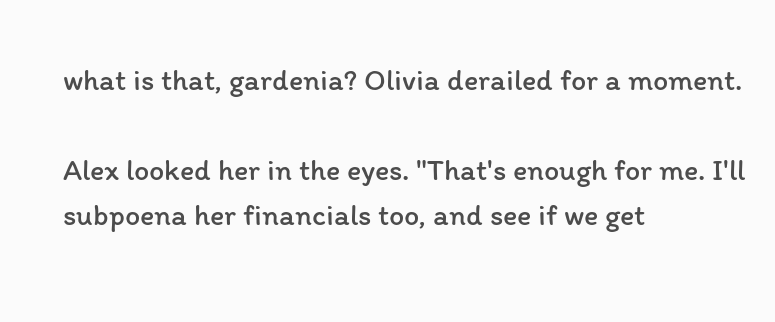what is that, gardenia? Olivia derailed for a moment.

Alex looked her in the eyes. "That's enough for me. I'll subpoena her financials too, and see if we get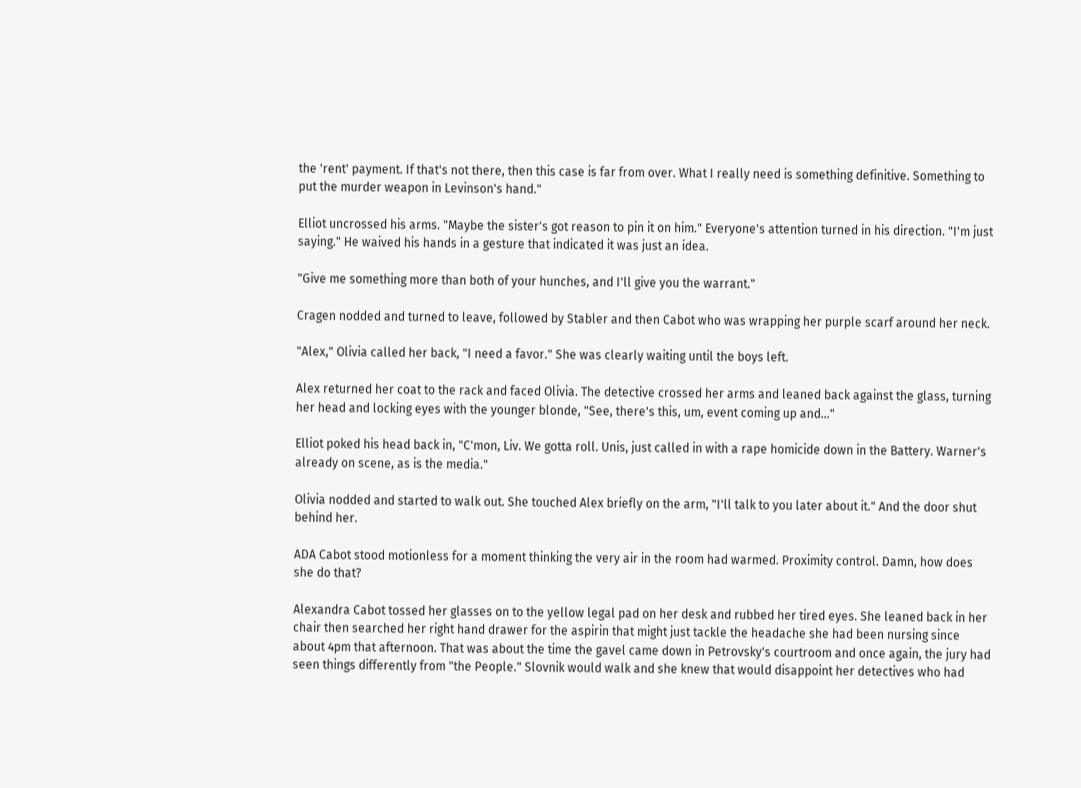the 'rent' payment. If that's not there, then this case is far from over. What I really need is something definitive. Something to put the murder weapon in Levinson's hand."

Elliot uncrossed his arms. "Maybe the sister's got reason to pin it on him." Everyone's attention turned in his direction. "I'm just saying." He waived his hands in a gesture that indicated it was just an idea.

"Give me something more than both of your hunches, and I'll give you the warrant."

Cragen nodded and turned to leave, followed by Stabler and then Cabot who was wrapping her purple scarf around her neck.

"Alex," Olivia called her back, "I need a favor." She was clearly waiting until the boys left.

Alex returned her coat to the rack and faced Olivia. The detective crossed her arms and leaned back against the glass, turning her head and locking eyes with the younger blonde, "See, there's this, um, event coming up and…"

Elliot poked his head back in, "C'mon, Liv. We gotta roll. Unis, just called in with a rape homicide down in the Battery. Warner's already on scene, as is the media."

Olivia nodded and started to walk out. She touched Alex briefly on the arm, "I'll talk to you later about it." And the door shut behind her.

ADA Cabot stood motionless for a moment thinking the very air in the room had warmed. Proximity control. Damn, how does she do that?

Alexandra Cabot tossed her glasses on to the yellow legal pad on her desk and rubbed her tired eyes. She leaned back in her chair then searched her right hand drawer for the aspirin that might just tackle the headache she had been nursing since about 4pm that afternoon. That was about the time the gavel came down in Petrovsky's courtroom and once again, the jury had seen things differently from "the People." Slovnik would walk and she knew that would disappoint her detectives who had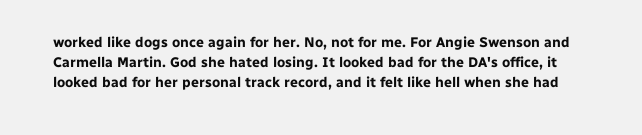worked like dogs once again for her. No, not for me. For Angie Swenson and Carmella Martin. God she hated losing. It looked bad for the DA's office, it looked bad for her personal track record, and it felt like hell when she had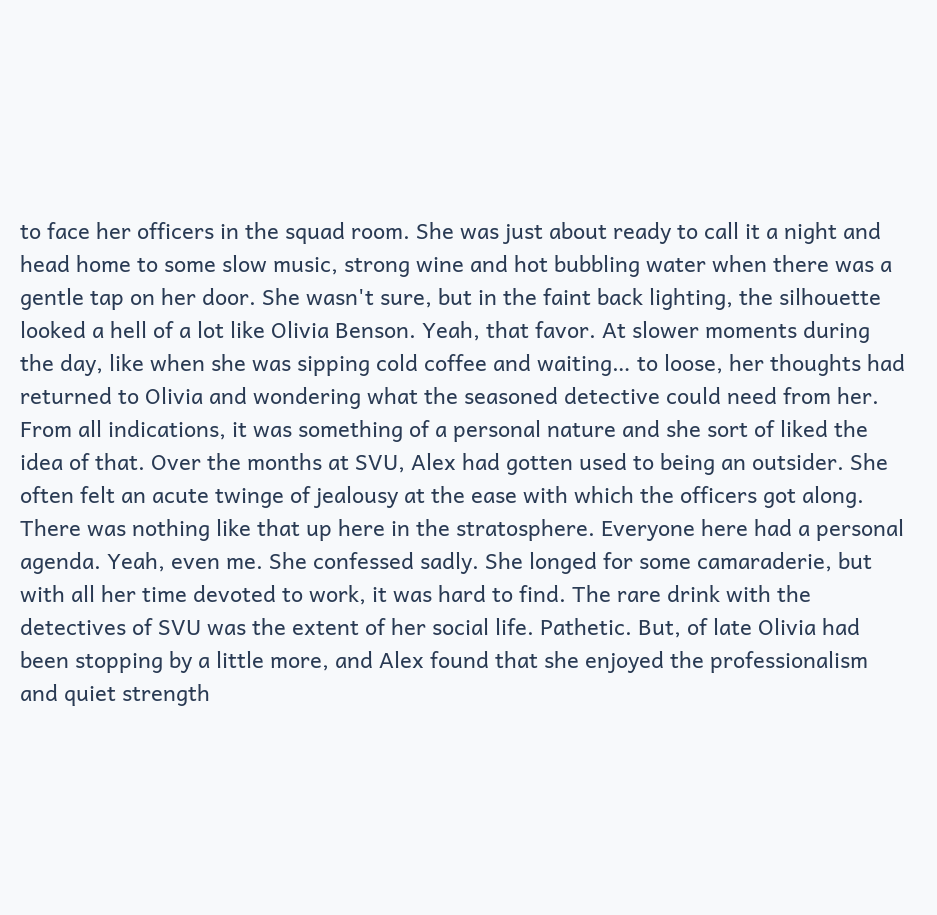to face her officers in the squad room. She was just about ready to call it a night and head home to some slow music, strong wine and hot bubbling water when there was a gentle tap on her door. She wasn't sure, but in the faint back lighting, the silhouette looked a hell of a lot like Olivia Benson. Yeah, that favor. At slower moments during the day, like when she was sipping cold coffee and waiting… to loose, her thoughts had returned to Olivia and wondering what the seasoned detective could need from her. From all indications, it was something of a personal nature and she sort of liked the idea of that. Over the months at SVU, Alex had gotten used to being an outsider. She often felt an acute twinge of jealousy at the ease with which the officers got along. There was nothing like that up here in the stratosphere. Everyone here had a personal agenda. Yeah, even me. She confessed sadly. She longed for some camaraderie, but with all her time devoted to work, it was hard to find. The rare drink with the detectives of SVU was the extent of her social life. Pathetic. But, of late Olivia had been stopping by a little more, and Alex found that she enjoyed the professionalism and quiet strength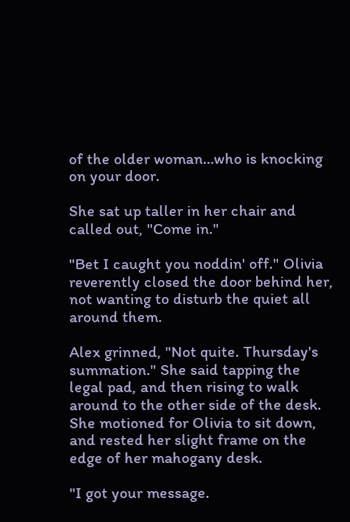of the older woman…who is knocking on your door.

She sat up taller in her chair and called out, "Come in."

"Bet I caught you noddin' off." Olivia reverently closed the door behind her, not wanting to disturb the quiet all around them.

Alex grinned, "Not quite. Thursday's summation." She said tapping the legal pad, and then rising to walk around to the other side of the desk. She motioned for Olivia to sit down, and rested her slight frame on the edge of her mahogany desk.

"I got your message.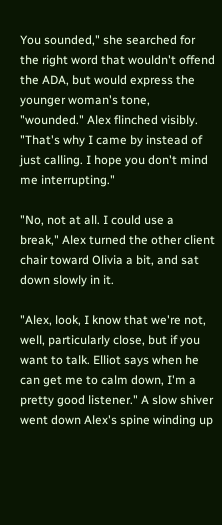You sounded," she searched for the right word that wouldn't offend the ADA, but would express the younger woman's tone, "wounded." Alex flinched visibly. "That's why I came by instead of just calling. I hope you don't mind me interrupting."

"No, not at all. I could use a break," Alex turned the other client chair toward Olivia a bit, and sat down slowly in it.

"Alex, look, I know that we're not, well, particularly close, but if you want to talk. Elliot says when he can get me to calm down, I'm a pretty good listener." A slow shiver went down Alex's spine winding up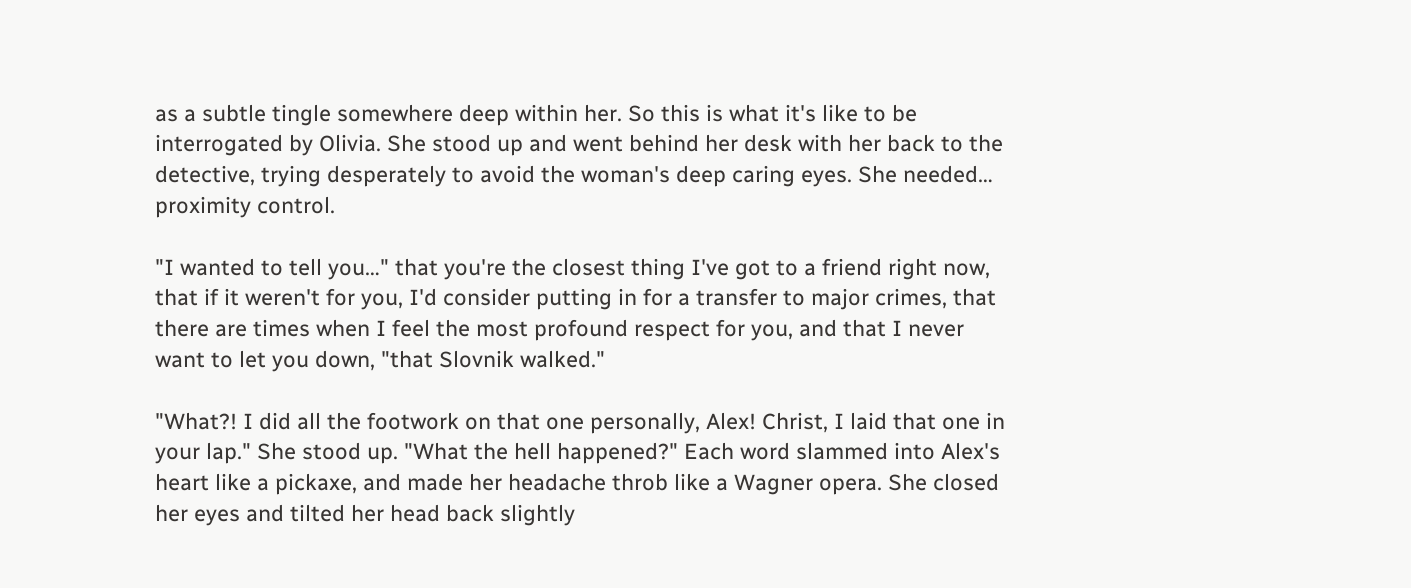as a subtle tingle somewhere deep within her. So this is what it's like to be interrogated by Olivia. She stood up and went behind her desk with her back to the detective, trying desperately to avoid the woman's deep caring eyes. She needed… proximity control.

"I wanted to tell you…" that you're the closest thing I've got to a friend right now, that if it weren't for you, I'd consider putting in for a transfer to major crimes, that there are times when I feel the most profound respect for you, and that I never want to let you down, "that Slovnik walked."

"What?! I did all the footwork on that one personally, Alex! Christ, I laid that one in your lap." She stood up. "What the hell happened?" Each word slammed into Alex's heart like a pickaxe, and made her headache throb like a Wagner opera. She closed her eyes and tilted her head back slightly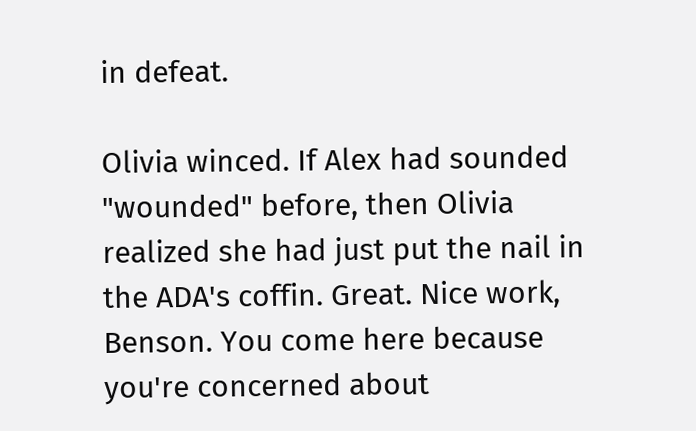in defeat.

Olivia winced. If Alex had sounded "wounded" before, then Olivia realized she had just put the nail in the ADA's coffin. Great. Nice work, Benson. You come here because you're concerned about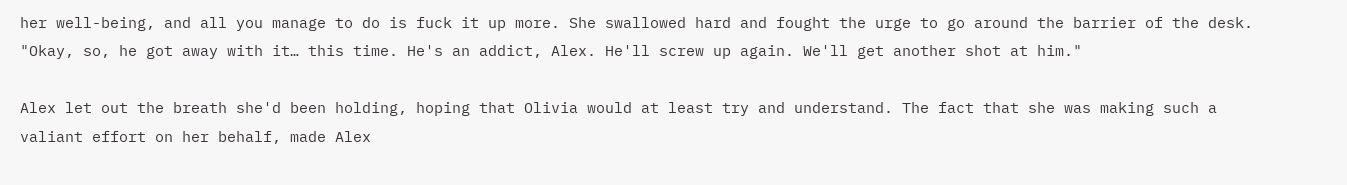her well-being, and all you manage to do is fuck it up more. She swallowed hard and fought the urge to go around the barrier of the desk. "Okay, so, he got away with it… this time. He's an addict, Alex. He'll screw up again. We'll get another shot at him."

Alex let out the breath she'd been holding, hoping that Olivia would at least try and understand. The fact that she was making such a valiant effort on her behalf, made Alex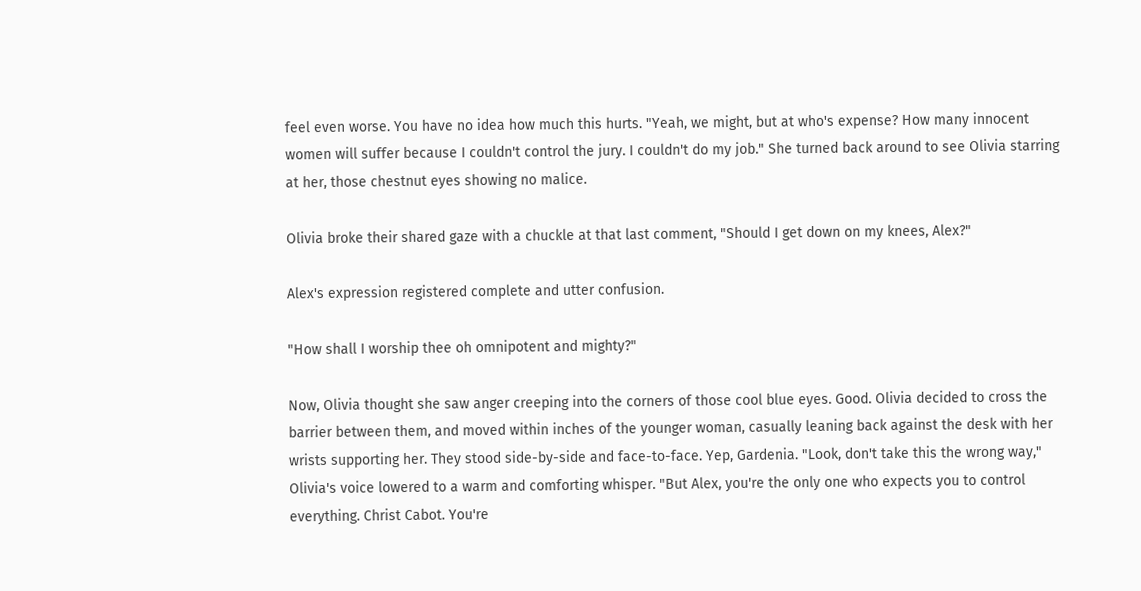feel even worse. You have no idea how much this hurts. "Yeah, we might, but at who's expense? How many innocent women will suffer because I couldn't control the jury. I couldn't do my job." She turned back around to see Olivia starring at her, those chestnut eyes showing no malice.

Olivia broke their shared gaze with a chuckle at that last comment, "Should I get down on my knees, Alex?"

Alex's expression registered complete and utter confusion.

"How shall I worship thee oh omnipotent and mighty?"

Now, Olivia thought she saw anger creeping into the corners of those cool blue eyes. Good. Olivia decided to cross the barrier between them, and moved within inches of the younger woman, casually leaning back against the desk with her wrists supporting her. They stood side-by-side and face-to-face. Yep, Gardenia. "Look, don't take this the wrong way," Olivia's voice lowered to a warm and comforting whisper. "But Alex, you're the only one who expects you to control everything. Christ Cabot. You're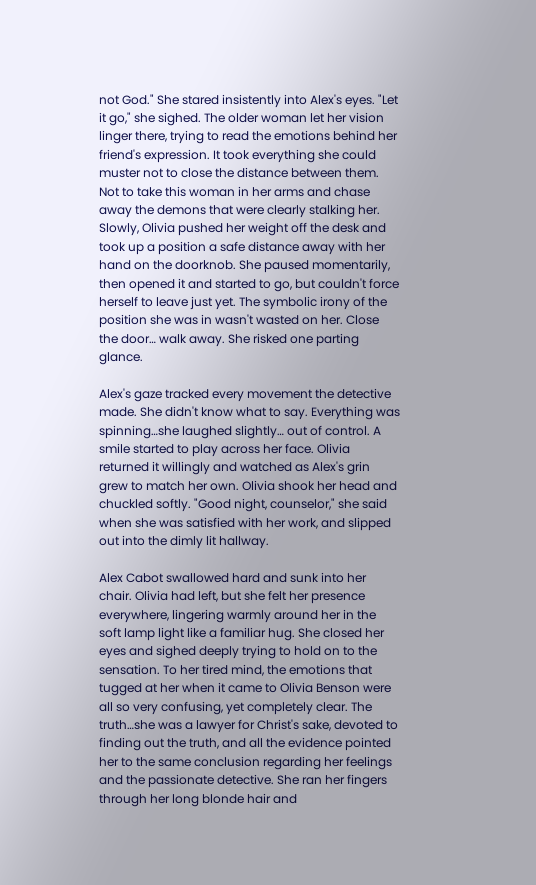not God." She stared insistently into Alex's eyes. "Let it go," she sighed. The older woman let her vision linger there, trying to read the emotions behind her friend's expression. It took everything she could muster not to close the distance between them. Not to take this woman in her arms and chase away the demons that were clearly stalking her. Slowly, Olivia pushed her weight off the desk and took up a position a safe distance away with her hand on the doorknob. She paused momentarily, then opened it and started to go, but couldn't force herself to leave just yet. The symbolic irony of the position she was in wasn't wasted on her. Close the door… walk away. She risked one parting glance.

Alex's gaze tracked every movement the detective made. She didn't know what to say. Everything was spinning…she laughed slightly… out of control. A smile started to play across her face. Olivia returned it willingly and watched as Alex's grin grew to match her own. Olivia shook her head and chuckled softly. "Good night, counselor," she said when she was satisfied with her work, and slipped out into the dimly lit hallway.

Alex Cabot swallowed hard and sunk into her chair. Olivia had left, but she felt her presence everywhere, lingering warmly around her in the soft lamp light like a familiar hug. She closed her eyes and sighed deeply trying to hold on to the sensation. To her tired mind, the emotions that tugged at her when it came to Olivia Benson were all so very confusing, yet completely clear. The truth…she was a lawyer for Christ's sake, devoted to finding out the truth, and all the evidence pointed her to the same conclusion regarding her feelings and the passionate detective. She ran her fingers through her long blonde hair and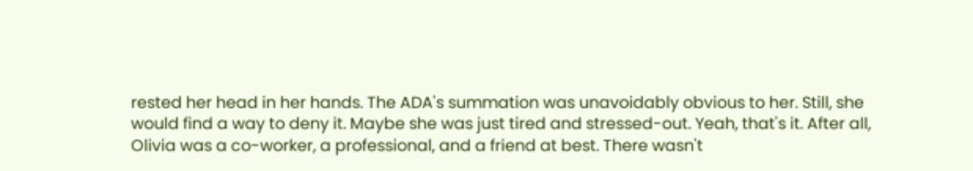rested her head in her hands. The ADA's summation was unavoidably obvious to her. Still, she would find a way to deny it. Maybe she was just tired and stressed-out. Yeah, that's it. After all, Olivia was a co-worker, a professional, and a friend at best. There wasn't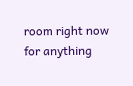room right now for anything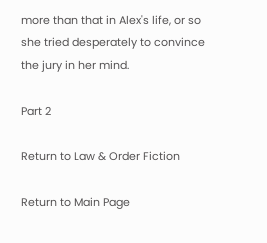more than that in Alex's life, or so she tried desperately to convince the jury in her mind.

Part 2

Return to Law & Order Fiction

Return to Main Page